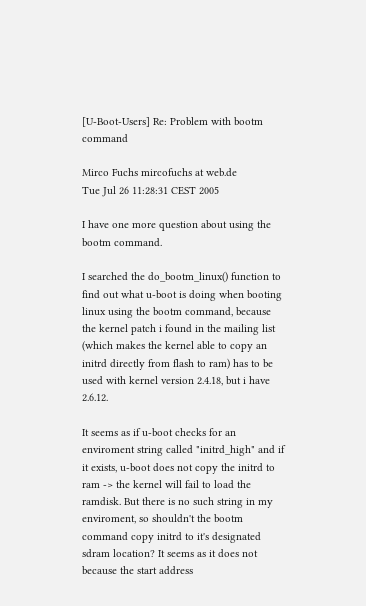[U-Boot-Users] Re: Problem with bootm command

Mirco Fuchs mircofuchs at web.de
Tue Jul 26 11:28:31 CEST 2005

I have one more question about using the bootm command.

I searched the do_bootm_linux() function to find out what u-boot is doing when booting linux using the bootm command, because the kernel patch i found in the mailing list (which makes the kernel able to copy an initrd directly from flash to ram) has to be used with kernel version 2.4.18, but i have 2.6.12.

It seems as if u-boot checks for an enviroment string called "initrd_high" and if it exists, u-boot does not copy the initrd to ram -> the kernel will fail to load the ramdisk. But there is no such string in my enviroment, so shouldn't the bootm command copy initrd to it's designated sdram location? It seems as it does not because the start address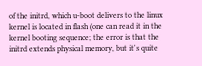of the initrd, which u-boot delivers to the linux kernel is located in flash (one can read it in the kernel booting sequence; the error is that the initrd extends physical memory, but it's quite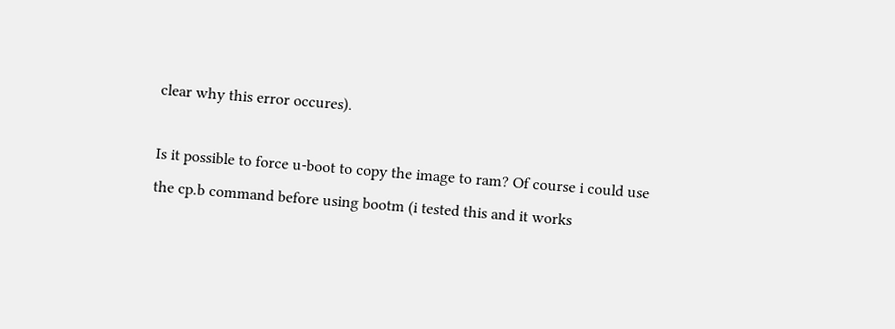clear why this error occures).

Is it possible to force u-boot to copy the image to ram? Of course i could use the cp.b command before using bootm (i tested this and it works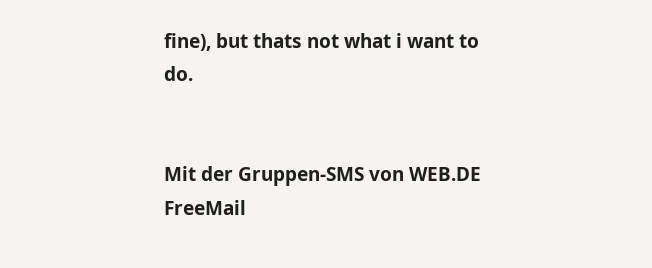fine), but thats not what i want to do.


Mit der Gruppen-SMS von WEB.DE FreeMail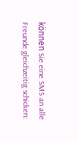können Sie eine SMS an alle
Freunde gleichzeitig schicken: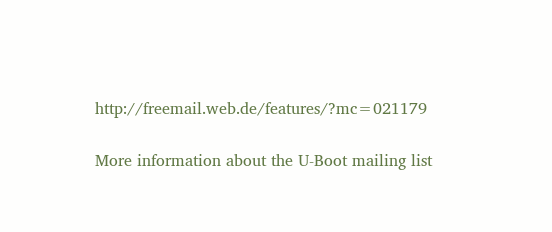http://freemail.web.de/features/?mc=021179

More information about the U-Boot mailing list